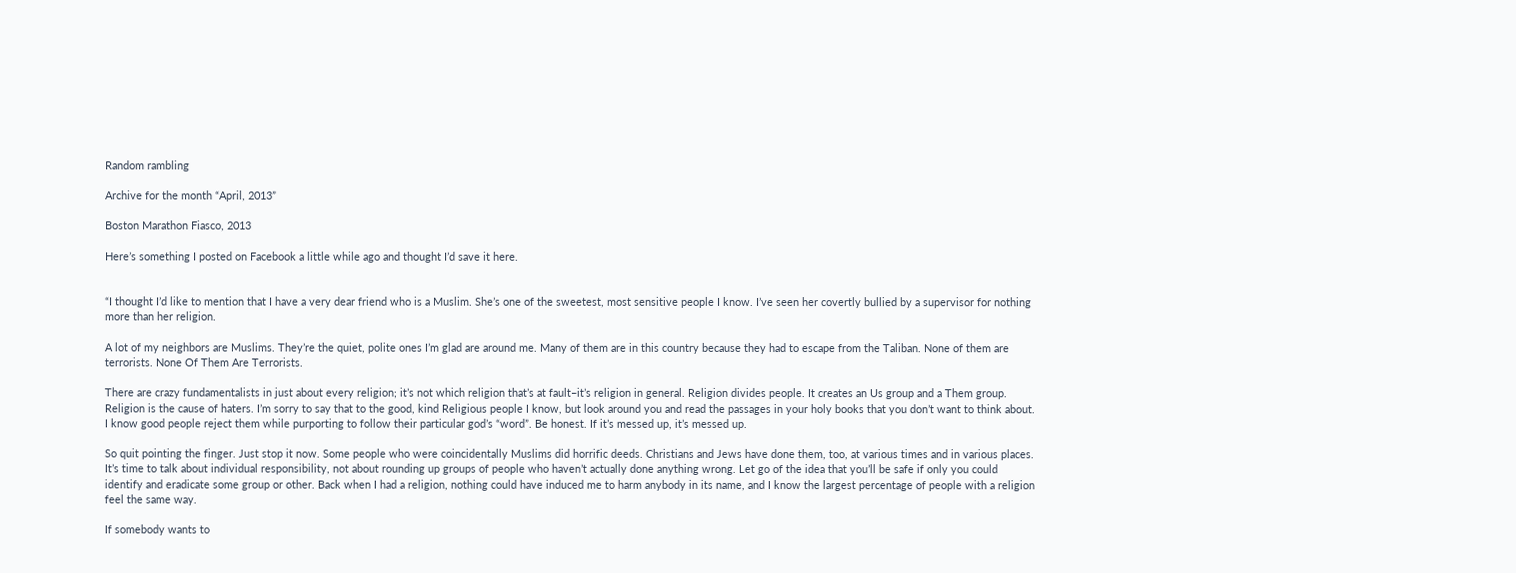Random rambling

Archive for the month “April, 2013”

Boston Marathon Fiasco, 2013

Here’s something I posted on Facebook a little while ago and thought I’d save it here.


“I thought I’d like to mention that I have a very dear friend who is a Muslim. She’s one of the sweetest, most sensitive people I know. I’ve seen her covertly bullied by a supervisor for nothing more than her religion.

A lot of my neighbors are Muslims. They’re the quiet, polite ones I’m glad are around me. Many of them are in this country because they had to escape from the Taliban. None of them are terrorists. None Of Them Are Terrorists.

There are crazy fundamentalists in just about every religion; it’s not which religion that’s at fault–it’s religion in general. Religion divides people. It creates an Us group and a Them group. Religion is the cause of haters. I’m sorry to say that to the good, kind Religious people I know, but look around you and read the passages in your holy books that you don’t want to think about. I know good people reject them while purporting to follow their particular god’s “word”. Be honest. If it’s messed up, it’s messed up.

So quit pointing the finger. Just stop it now. Some people who were coincidentally Muslims did horrific deeds. Christians and Jews have done them, too, at various times and in various places. It’s time to talk about individual responsibility, not about rounding up groups of people who haven’t actually done anything wrong. Let go of the idea that you’ll be safe if only you could identify and eradicate some group or other. Back when I had a religion, nothing could have induced me to harm anybody in its name, and I know the largest percentage of people with a religion feel the same way.

If somebody wants to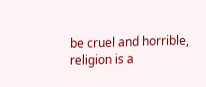be cruel and horrible, religion is a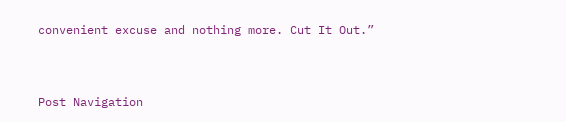convenient excuse and nothing more. Cut It Out.”


Post Navigation